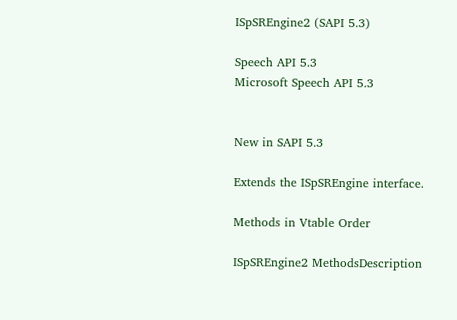ISpSREngine2 (SAPI 5.3)

Speech API 5.3
Microsoft Speech API 5.3


New in SAPI 5.3

Extends the ISpSREngine interface.

Methods in Vtable Order

ISpSREngine2 MethodsDescription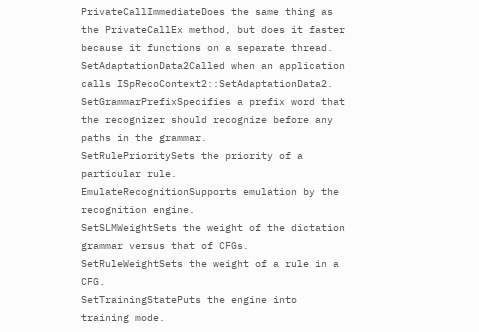PrivateCallImmediateDoes the same thing as the PrivateCallEx method, but does it faster because it functions on a separate thread.
SetAdaptationData2Called when an application calls ISpRecoContext2::SetAdaptationData2.
SetGrammarPrefixSpecifies a prefix word that the recognizer should recognize before any paths in the grammar.
SetRulePrioritySets the priority of a particular rule.
EmulateRecognitionSupports emulation by the recognition engine.
SetSLMWeightSets the weight of the dictation grammar versus that of CFGs.
SetRuleWeightSets the weight of a rule in a CFG.
SetTrainingStatePuts the engine into training mode.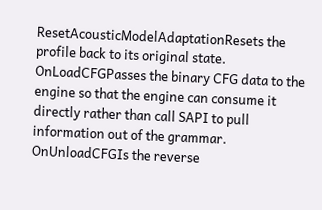ResetAcousticModelAdaptationResets the profile back to its original state.
OnLoadCFGPasses the binary CFG data to the engine so that the engine can consume it directly rather than call SAPI to pull information out of the grammar.
OnUnloadCFGIs the reverse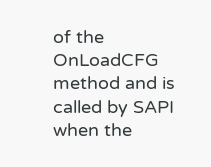of the OnLoadCFG method and is called by SAPI when the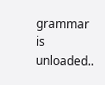grammar is unloaded..